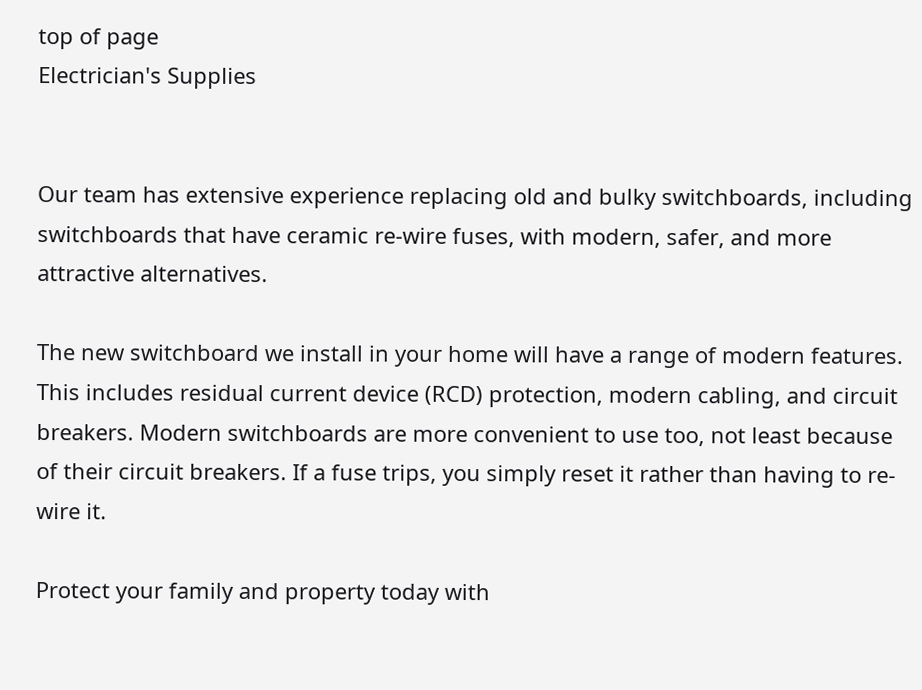top of page
Electrician's Supplies


Our team has extensive experience replacing old and bulky switchboards, including switchboards that have ceramic re-wire fuses, with modern, safer, and more attractive alternatives.

The new switchboard we install in your home will have a range of modern features. This includes residual current device (RCD) protection, modern cabling, and circuit breakers. Modern switchboards are more convenient to use too, not least because of their circuit breakers. If a fuse trips, you simply reset it rather than having to re-wire it.

Protect your family and property today with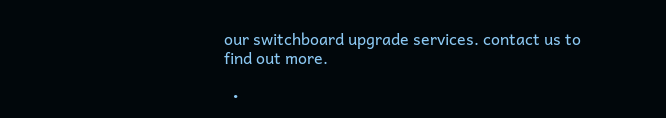our switchboard upgrade services. contact us to find out more.

  •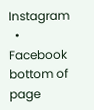Instagram
  • Facebook
bottom of page